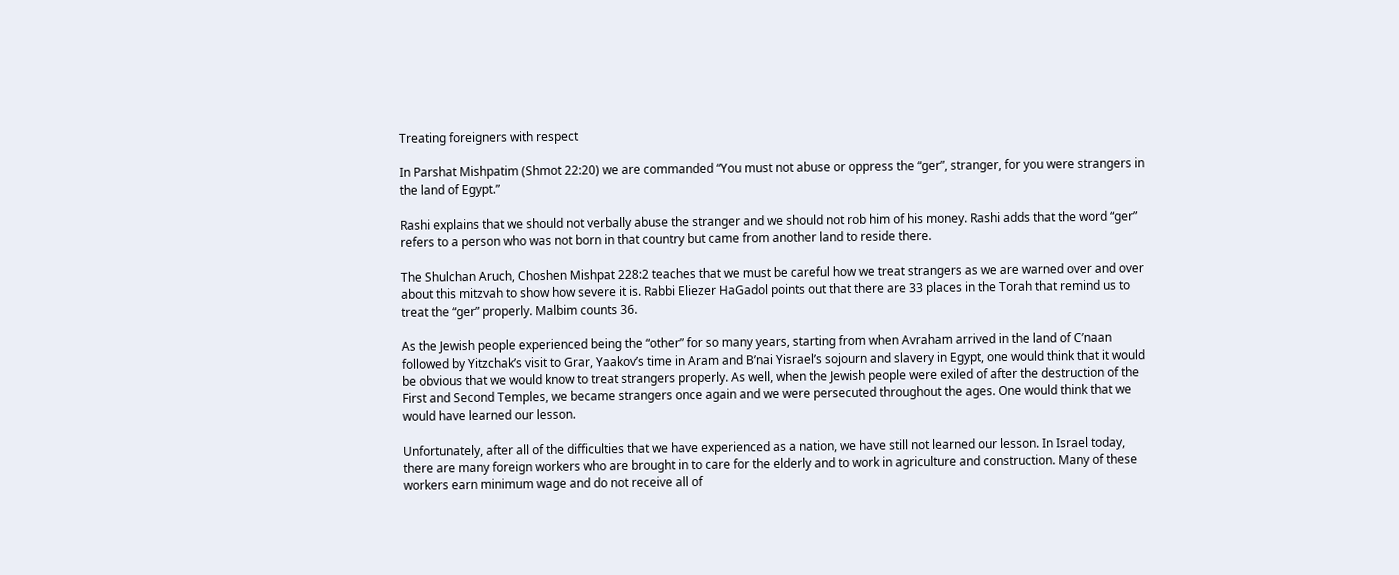Treating foreigners with respect

In Parshat Mishpatim (Shmot 22:20) we are commanded “You must not abuse or oppress the “ger”, stranger, for you were strangers in the land of Egypt.”

Rashi explains that we should not verbally abuse the stranger and we should not rob him of his money. Rashi adds that the word “ger” refers to a person who was not born in that country but came from another land to reside there.

The Shulchan Aruch, Choshen Mishpat 228:2 teaches that we must be careful how we treat strangers as we are warned over and over about this mitzvah to show how severe it is. Rabbi Eliezer HaGadol points out that there are 33 places in the Torah that remind us to treat the “ger” properly. Malbim counts 36.

As the Jewish people experienced being the “other” for so many years, starting from when Avraham arrived in the land of C’naan followed by Yitzchak’s visit to Grar, Yaakov’s time in Aram and B’nai Yisrael’s sojourn and slavery in Egypt, one would think that it would be obvious that we would know to treat strangers properly. As well, when the Jewish people were exiled of after the destruction of the First and Second Temples, we became strangers once again and we were persecuted throughout the ages. One would think that we would have learned our lesson.

Unfortunately, after all of the difficulties that we have experienced as a nation, we have still not learned our lesson. In Israel today, there are many foreign workers who are brought in to care for the elderly and to work in agriculture and construction. Many of these workers earn minimum wage and do not receive all of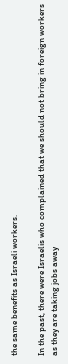the same benefits as Israeli workers.

In the past, there were Israelis who complained that we should not bring in foreign workers as they are taking jobs away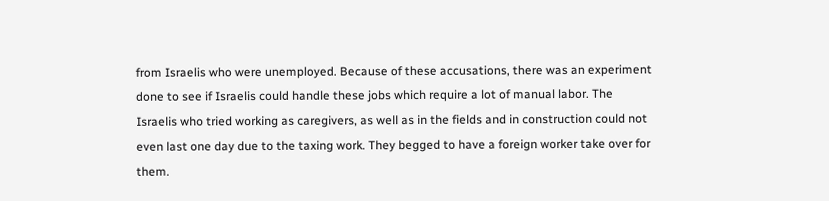from Israelis who were unemployed. Because of these accusations, there was an experiment done to see if Israelis could handle these jobs which require a lot of manual labor. The Israelis who tried working as caregivers, as well as in the fields and in construction could not even last one day due to the taxing work. They begged to have a foreign worker take over for them.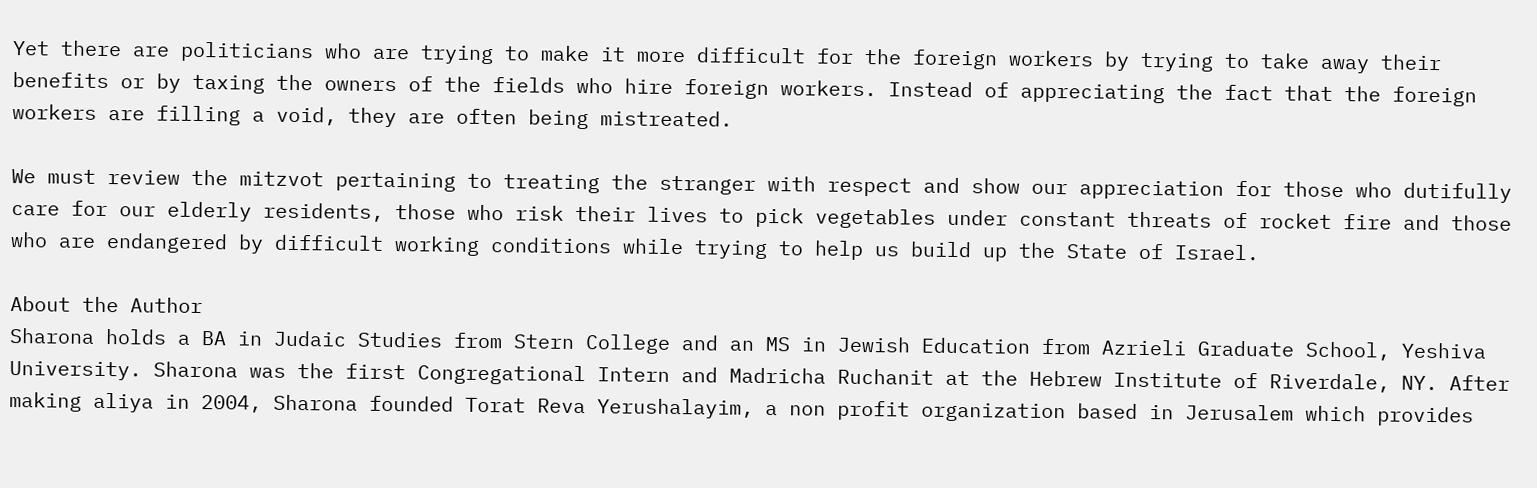Yet there are politicians who are trying to make it more difficult for the foreign workers by trying to take away their benefits or by taxing the owners of the fields who hire foreign workers. Instead of appreciating the fact that the foreign workers are filling a void, they are often being mistreated.

We must review the mitzvot pertaining to treating the stranger with respect and show our appreciation for those who dutifully care for our elderly residents, those who risk their lives to pick vegetables under constant threats of rocket fire and those who are endangered by difficult working conditions while trying to help us build up the State of Israel.

About the Author
Sharona holds a BA in Judaic Studies from Stern College and an MS in Jewish Education from Azrieli Graduate School, Yeshiva University. Sharona was the first Congregational Intern and Madricha Ruchanit at the Hebrew Institute of Riverdale, NY. After making aliya in 2004, Sharona founded Torat Reva Yerushalayim, a non profit organization based in Jerusalem which provides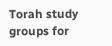Torah study groups for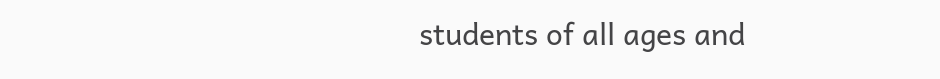students of all ages and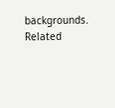backgrounds.
Related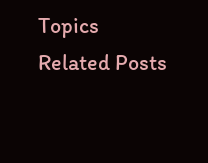Topics
Related Posts